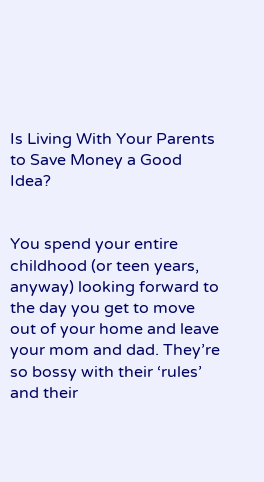Is Living With Your Parents to Save Money a Good Idea?


You spend your entire childhood (or teen years, anyway) looking forward to the day you get to move out of your home and leave your mom and dad. They’re so bossy with their ‘rules’ and their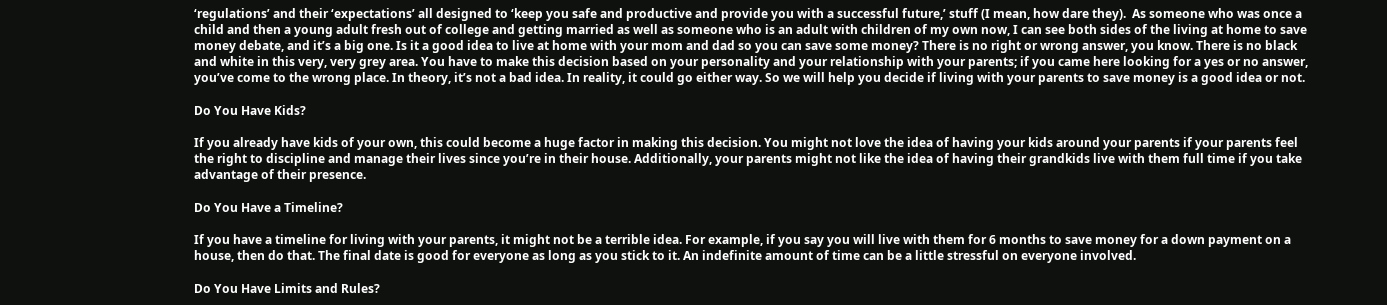‘regulations’ and their ‘expectations’ all designed to ‘keep you safe and productive and provide you with a successful future,’ stuff (I mean, how dare they).  As someone who was once a child and then a young adult fresh out of college and getting married as well as someone who is an adult with children of my own now, I can see both sides of the living at home to save money debate, and it’s a big one. Is it a good idea to live at home with your mom and dad so you can save some money? There is no right or wrong answer, you know. There is no black and white in this very, very grey area. You have to make this decision based on your personality and your relationship with your parents; if you came here looking for a yes or no answer, you’ve come to the wrong place. In theory, it’s not a bad idea. In reality, it could go either way. So we will help you decide if living with your parents to save money is a good idea or not.

Do You Have Kids?

If you already have kids of your own, this could become a huge factor in making this decision. You might not love the idea of having your kids around your parents if your parents feel the right to discipline and manage their lives since you’re in their house. Additionally, your parents might not like the idea of having their grandkids live with them full time if you take advantage of their presence.

Do You Have a Timeline?

If you have a timeline for living with your parents, it might not be a terrible idea. For example, if you say you will live with them for 6 months to save money for a down payment on a house, then do that. The final date is good for everyone as long as you stick to it. An indefinite amount of time can be a little stressful on everyone involved.

Do You Have Limits and Rules?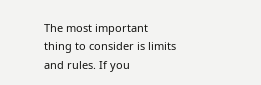The most important thing to consider is limits and rules. If you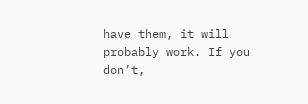have them, it will probably work. If you don’t,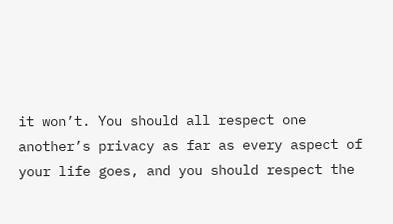it won’t. You should all respect one another’s privacy as far as every aspect of your life goes, and you should respect the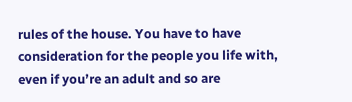rules of the house. You have to have consideration for the people you life with, even if you’re an adult and so are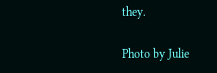they.

Photo by Julie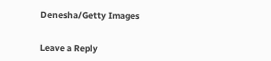Denesha/Getty Images


Leave a Reply